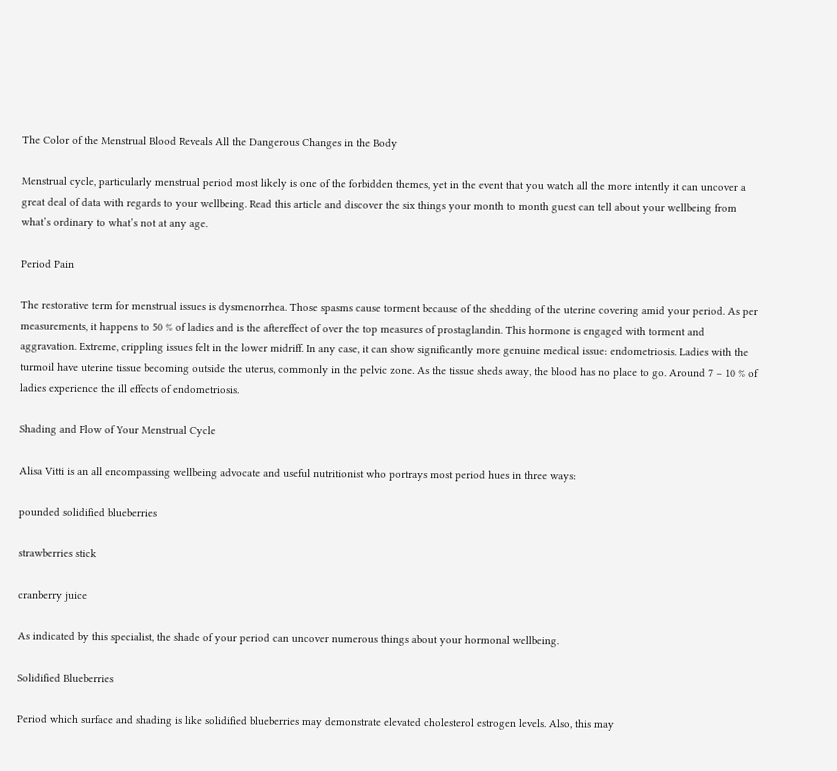The Color of the Menstrual Blood Reveals All the Dangerous Changes in the Body

Menstrual cycle, particularly menstrual period most likely is one of the forbidden themes, yet in the event that you watch all the more intently it can uncover a great deal of data with regards to your wellbeing. Read this article and discover the six things your month to month guest can tell about your wellbeing from what’s ordinary to what’s not at any age.

Period Pain

The restorative term for menstrual issues is dysmenorrhea. Those spasms cause torment because of the shedding of the uterine covering amid your period. As per measurements, it happens to 50 % of ladies and is the aftereffect of over the top measures of prostaglandin. This hormone is engaged with torment and aggravation. Extreme, crippling issues felt in the lower midriff. In any case, it can show significantly more genuine medical issue: endometriosis. Ladies with the turmoil have uterine tissue becoming outside the uterus, commonly in the pelvic zone. As the tissue sheds away, the blood has no place to go. Around 7 – 10 % of ladies experience the ill effects of endometriosis.

Shading and Flow of Your Menstrual Cycle

Alisa Vitti is an all encompassing wellbeing advocate and useful nutritionist who portrays most period hues in three ways:

pounded solidified blueberries

strawberries stick

cranberry juice

As indicated by this specialist, the shade of your period can uncover numerous things about your hormonal wellbeing.

Solidified Blueberries

Period which surface and shading is like solidified blueberries may demonstrate elevated cholesterol estrogen levels. Also, this may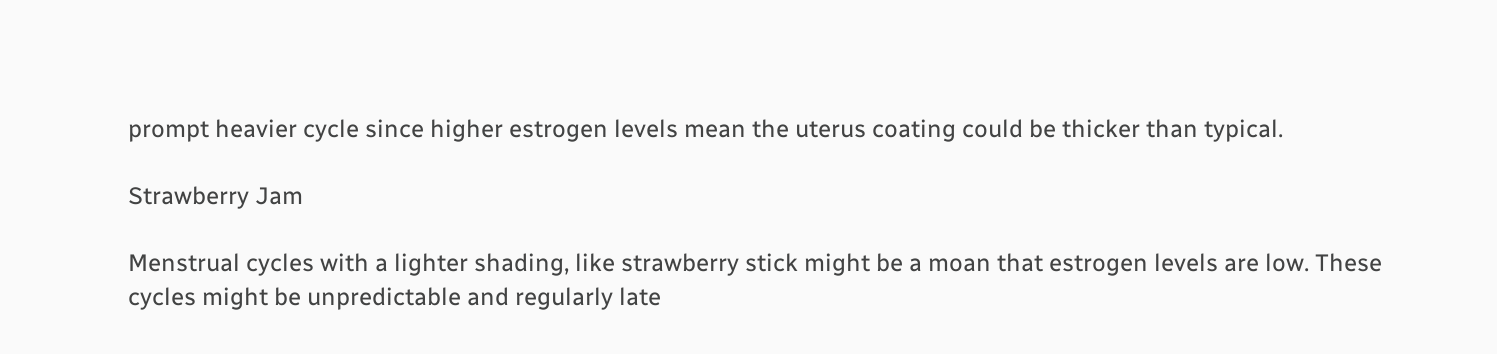prompt heavier cycle since higher estrogen levels mean the uterus coating could be thicker than typical.

Strawberry Jam

Menstrual cycles with a lighter shading, like strawberry stick might be a moan that estrogen levels are low. These cycles might be unpredictable and regularly late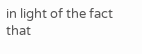in light of the fact that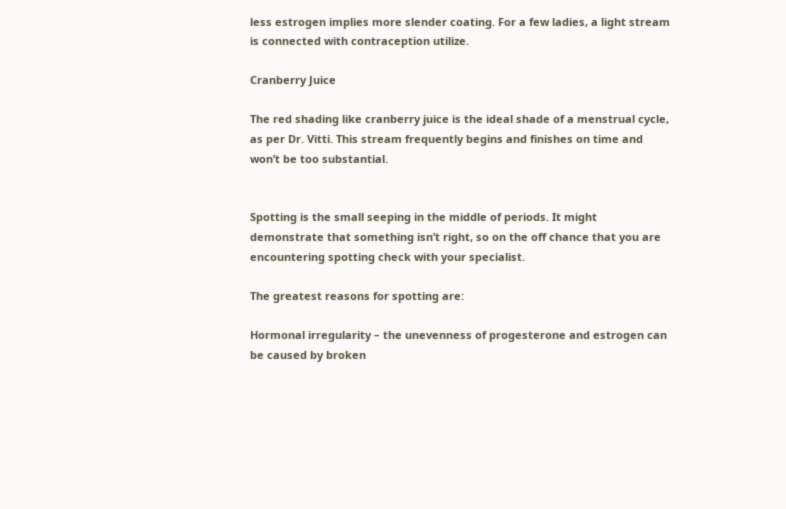less estrogen implies more slender coating. For a few ladies, a light stream is connected with contraception utilize.

Cranberry Juice

The red shading like cranberry juice is the ideal shade of a menstrual cycle, as per Dr. Vitti. This stream frequently begins and finishes on time and won’t be too substantial.


Spotting is the small seeping in the middle of periods. It might demonstrate that something isn’t right, so on the off chance that you are encountering spotting check with your specialist.

The greatest reasons for spotting are:

Hormonal irregularity – the unevenness of progesterone and estrogen can be caused by broken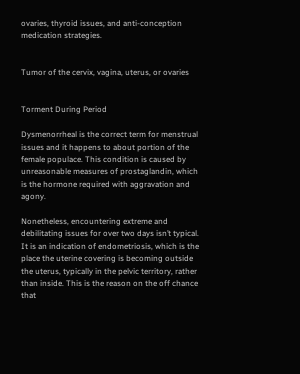ovaries, thyroid issues, and anti-conception medication strategies.


Tumor of the cervix, vagina, uterus, or ovaries


Torment During Period

Dysmenorrheal is the correct term for menstrual issues and it happens to about portion of the female populace. This condition is caused by unreasonable measures of prostaglandin, which is the hormone required with aggravation and agony.

Nonetheless, encountering extreme and debilitating issues for over two days isn’t typical. It is an indication of endometriosis, which is the place the uterine covering is becoming outside the uterus, typically in the pelvic territory, rather than inside. This is the reason on the off chance that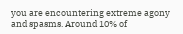you are encountering extreme agony and spasms. Around 10% of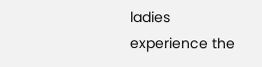ladies experience the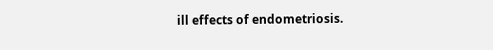ill effects of endometriosis.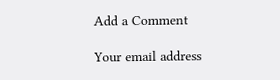Add a Comment

Your email address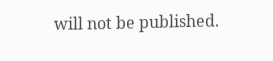will not be published.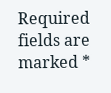Required fields are marked *